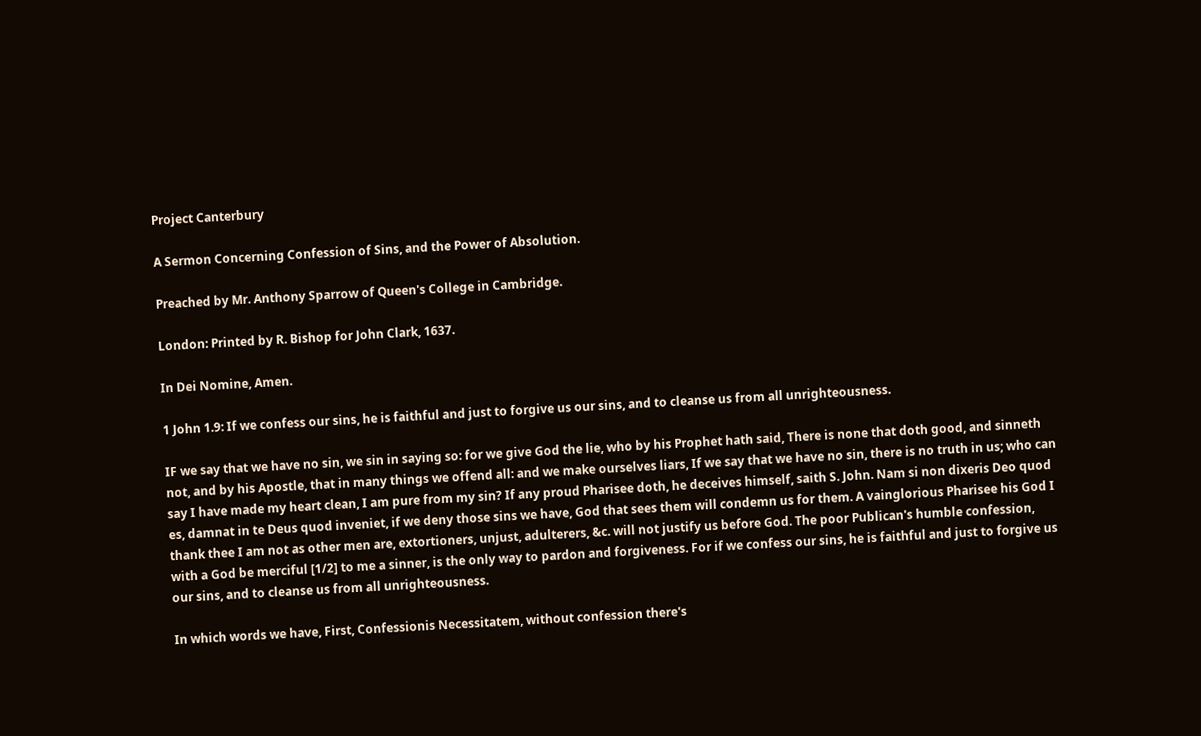Project Canterbury

A Sermon Concerning Confession of Sins, and the Power of Absolution.

Preached by Mr. Anthony Sparrow of Queen's College in Cambridge.

London: Printed by R. Bishop for John Clark, 1637.

In Dei Nomine, Amen.

1 John 1.9: If we confess our sins, he is faithful and just to forgive us our sins, and to cleanse us from all unrighteousness.

IF we say that we have no sin, we sin in saying so: for we give God the lie, who by his Prophet hath said, There is none that doth good, and sinneth not, and by his Apostle, that in many things we offend all: and we make ourselves liars, If we say that we have no sin, there is no truth in us; who can say I have made my heart clean, I am pure from my sin? If any proud Pharisee doth, he deceives himself, saith S. John. Nam si non dixeris Deo quod es, damnat in te Deus quod inveniet, if we deny those sins we have, God that sees them will condemn us for them. A vainglorious Pharisee his God I thank thee I am not as other men are, extortioners, unjust, adulterers, &c. will not justify us before God. The poor Publican's humble confession, with a God be merciful [1/2] to me a sinner, is the only way to pardon and forgiveness. For if we confess our sins, he is faithful and just to forgive us our sins, and to cleanse us from all unrighteousness.

In which words we have, First, Confessionis Necessitatem, without confession there's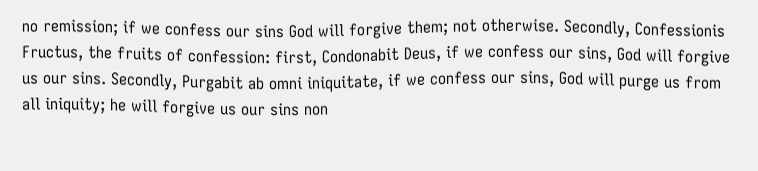no remission; if we confess our sins God will forgive them; not otherwise. Secondly, Confessionis Fructus, the fruits of confession: first, Condonabit Deus, if we confess our sins, God will forgive us our sins. Secondly, Purgabit ab omni iniquitate, if we confess our sins, God will purge us from all iniquity; he will forgive us our sins non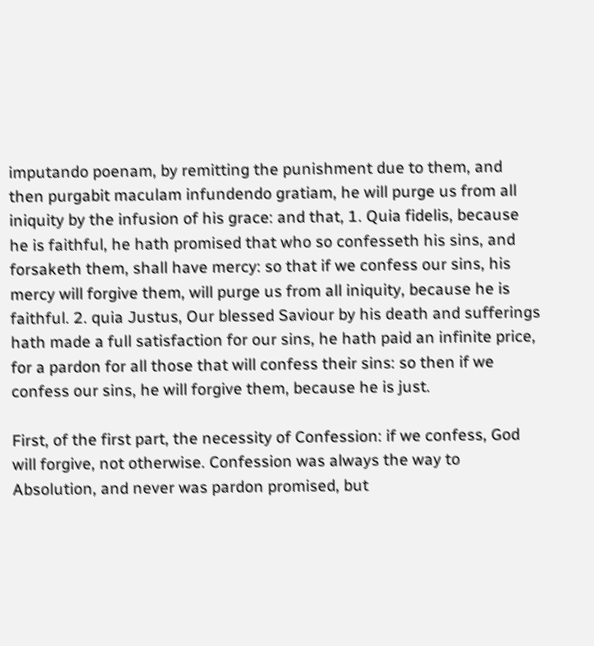imputando poenam, by remitting the punishment due to them, and then purgabit maculam infundendo gratiam, he will purge us from all iniquity by the infusion of his grace: and that, 1. Quia fidelis, because he is faithful, he hath promised that who so confesseth his sins, and forsaketh them, shall have mercy: so that if we confess our sins, his mercy will forgive them, will purge us from all iniquity, because he is faithful. 2. quia Justus, Our blessed Saviour by his death and sufferings hath made a full satisfaction for our sins, he hath paid an infinite price, for a pardon for all those that will confess their sins: so then if we confess our sins, he will forgive them, because he is just.

First, of the first part, the necessity of Confession: if we confess, God will forgive, not otherwise. Confession was always the way to Absolution, and never was pardon promised, but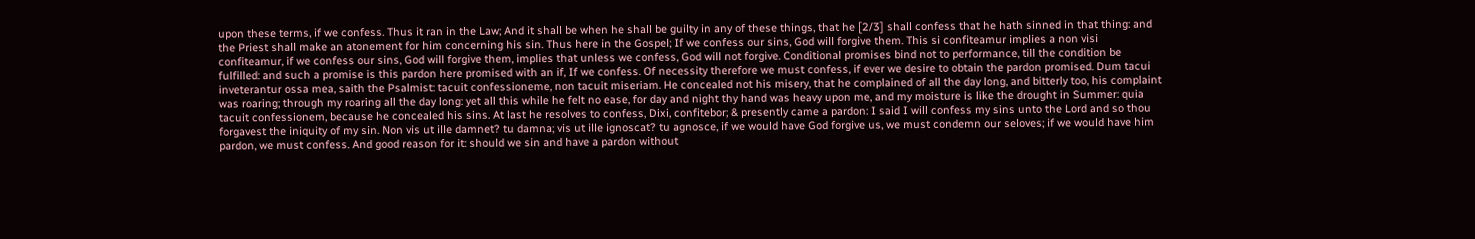upon these terms, if we confess. Thus it ran in the Law; And it shall be when he shall be guilty in any of these things, that he [2/3] shall confess that he hath sinned in that thing: and the Priest shall make an atonement for him concerning his sin. Thus here in the Gospel; If we confess our sins, God will forgive them. This si confiteamur implies a non visi confiteamur, if we confess our sins, God will forgive them, implies that unless we confess, God will not forgive. Conditional promises bind not to performance, till the condition be fulfilled: and such a promise is this pardon here promised with an if, If we confess. Of necessity therefore we must confess, if ever we desire to obtain the pardon promised. Dum tacui inveterantur ossa mea, saith the Psalmist: tacuit confessioneme, non tacuit miseriam. He concealed not his misery, that he complained of all the day long, and bitterly too, his complaint was roaring; through my roaring all the day long: yet all this while he felt no ease, for day and night thy hand was heavy upon me, and my moisture is like the drought in Summer: quia tacuit confessionem, because he concealed his sins. At last he resolves to confess, Dixi, confitebor; & presently came a pardon: I said I will confess my sins unto the Lord and so thou forgavest the iniquity of my sin. Non vis ut ille damnet? tu damna; vis ut ille ignoscat? tu agnosce, if we would have God forgive us, we must condemn our seloves; if we would have him pardon, we must confess. And good reason for it: should we sin and have a pardon without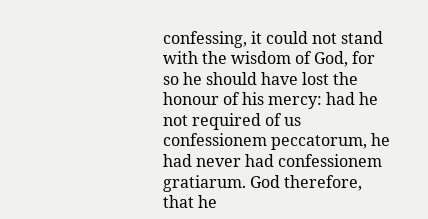confessing, it could not stand with the wisdom of God, for so he should have lost the honour of his mercy: had he not required of us confessionem peccatorum, he had never had confessionem gratiarum. God therefore, that he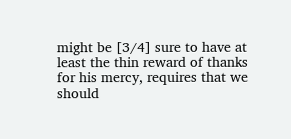might be [3/4] sure to have at least the thin reward of thanks for his mercy, requires that we should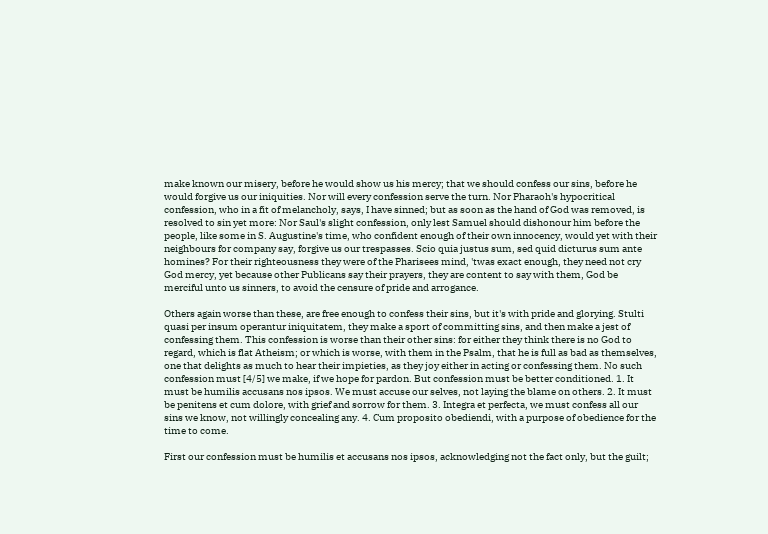make known our misery, before he would show us his mercy; that we should confess our sins, before he would forgive us our iniquities. Nor will every confession serve the turn. Nor Pharaoh's hypocritical confession, who in a fit of melancholy, says, I have sinned; but as soon as the hand of God was removed, is resolved to sin yet more: Nor Saul's slight confession, only lest Samuel should dishonour him before the people, like some in S. Augustine's time, who confident enough of their own innocency, would yet with their neighbours for company say, forgive us our trespasses. Scio quia justus sum, sed quid dicturus sum ante homines? For their righteousness they were of the Pharisees mind, 'twas exact enough, they need not cry God mercy, yet because other Publicans say their prayers, they are content to say with them, God be merciful unto us sinners, to avoid the censure of pride and arrogance.

Others again worse than these, are free enough to confess their sins, but it's with pride and glorying. Stulti quasi per insum operantur iniquitatem, they make a sport of committing sins, and then make a jest of confessing them. This confession is worse than their other sins: for either they think there is no God to regard, which is flat Atheism; or which is worse, with them in the Psalm, that he is full as bad as themselves, one that delights as much to hear their impieties, as they joy either in acting or confessing them. No such confession must [4/5] we make, if we hope for pardon. But confession must be better conditioned. 1. It must be humilis accusans nos ipsos. We must accuse our selves, not laying the blame on others. 2. It must be penitens et cum dolore, with grief and sorrow for them. 3. Integra et perfecta, we must confess all our sins we know, not willingly concealing any. 4. Cum proposito obediendi, with a purpose of obedience for the time to come.

First our confession must be humilis et accusans nos ipsos, acknowledging not the fact only, but the guilt;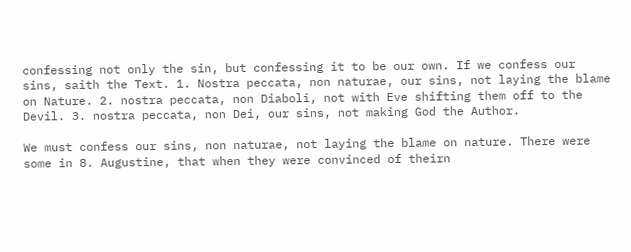confessing not only the sin, but confessing it to be our own. If we confess our sins, saith the Text. 1. Nostra peccata, non naturae, our sins, not laying the blame on Nature. 2. nostra peccata, non Diaboli, not with Eve shifting them off to the Devil. 3. nostra peccata, non Dei, our sins, not making God the Author.

We must confess our sins, non naturae, not laying the blame on nature. There were some in 8. Augustine, that when they were convinced of theirn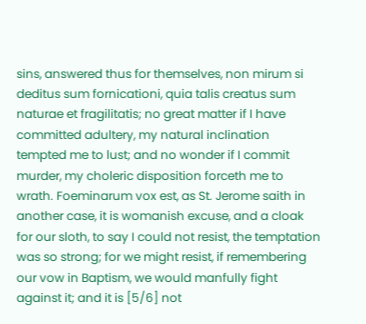sins, answered thus for themselves, non mirum si deditus sum fornicationi, quia talis creatus sum naturae et fragilitatis; no great matter if I have committed adultery, my natural inclination tempted me to lust; and no wonder if I commit murder, my choleric disposition forceth me to wrath. Foeminarum vox est, as St. Jerome saith in another case, it is womanish excuse, and a cloak for our sloth, to say I could not resist, the temptation was so strong; for we might resist, if remembering our vow in Baptism, we would manfully fight against it; and it is [5/6] not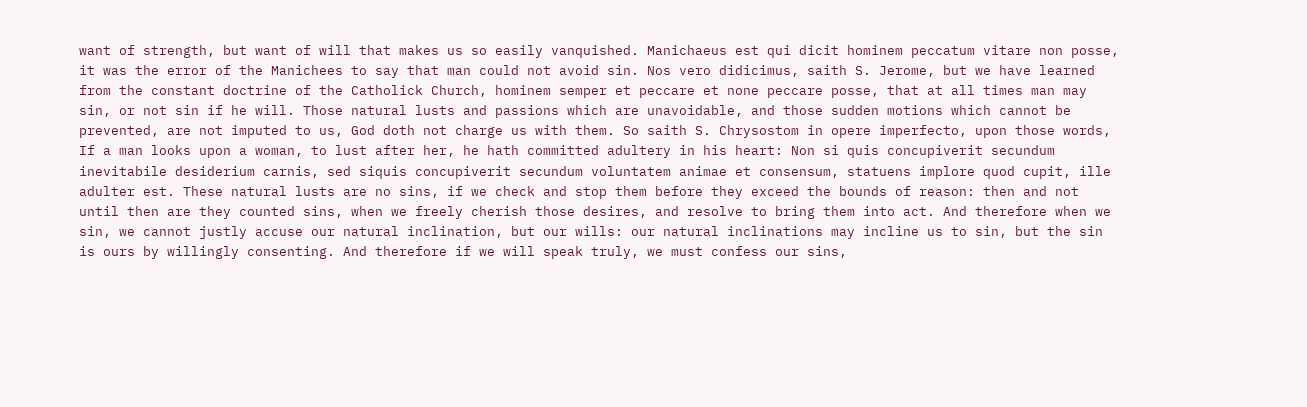want of strength, but want of will that makes us so easily vanquished. Manichaeus est qui dicit hominem peccatum vitare non posse, it was the error of the Manichees to say that man could not avoid sin. Nos vero didicimus, saith S. Jerome, but we have learned from the constant doctrine of the Catholick Church, hominem semper et peccare et none peccare posse, that at all times man may sin, or not sin if he will. Those natural lusts and passions which are unavoidable, and those sudden motions which cannot be prevented, are not imputed to us, God doth not charge us with them. So saith S. Chrysostom in opere imperfecto, upon those words, If a man looks upon a woman, to lust after her, he hath committed adultery in his heart: Non si quis concupiverit secundum inevitabile desiderium carnis, sed siquis concupiverit secundum voluntatem animae et consensum, statuens implore quod cupit, ille adulter est. These natural lusts are no sins, if we check and stop them before they exceed the bounds of reason: then and not until then are they counted sins, when we freely cherish those desires, and resolve to bring them into act. And therefore when we sin, we cannot justly accuse our natural inclination, but our wills: our natural inclinations may incline us to sin, but the sin is ours by willingly consenting. And therefore if we will speak truly, we must confess our sins,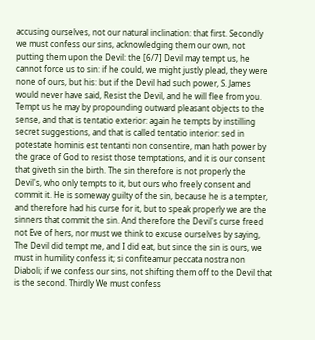accusing ourselves, not our natural inclination: that first. Secondly we must confess our sins, acknowledging them our own, not putting them upon the Devil: the [6/7] Devil may tempt us, he cannot force us to sin: if he could, we might justly plead, they were none of ours, but his: but if the Devil had such power, S. James would never have said, Resist the Devil, and he will flee from you. Tempt us he may by propounding outward pleasant objects to the sense, and that is tentatio exterior: again he tempts by instilling secret suggestions, and that is called tentatio interior: sed in potestate hominis est tentanti non consentire, man hath power by the grace of God to resist those temptations, and it is our consent that giveth sin the birth. The sin therefore is not properly the Devil's, who only tempts to it, but ours who freely consent and commit it. He is someway guilty of the sin, because he is a tempter, and therefore had his curse for it, but to speak properly we are the sinners that commit the sin. And therefore the Devil's curse freed not Eve of hers, nor must we think to excuse ourselves by saying, The Devil did tempt me, and I did eat, but since the sin is ours, we must in humility confess it; si confiteamur peccata nostra non Diaboli; if we confess our sins, not shifting them off to the Devil that is the second. Thirdly We must confess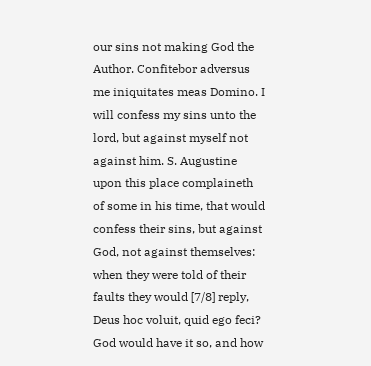our sins not making God the Author. Confitebor adversus me iniquitates meas Domino. I will confess my sins unto the lord, but against myself not against him. S. Augustine upon this place complaineth of some in his time, that would confess their sins, but against God, not against themselves: when they were told of their faults they would [7/8] reply, Deus hoc voluit, quid ego feci? God would have it so, and how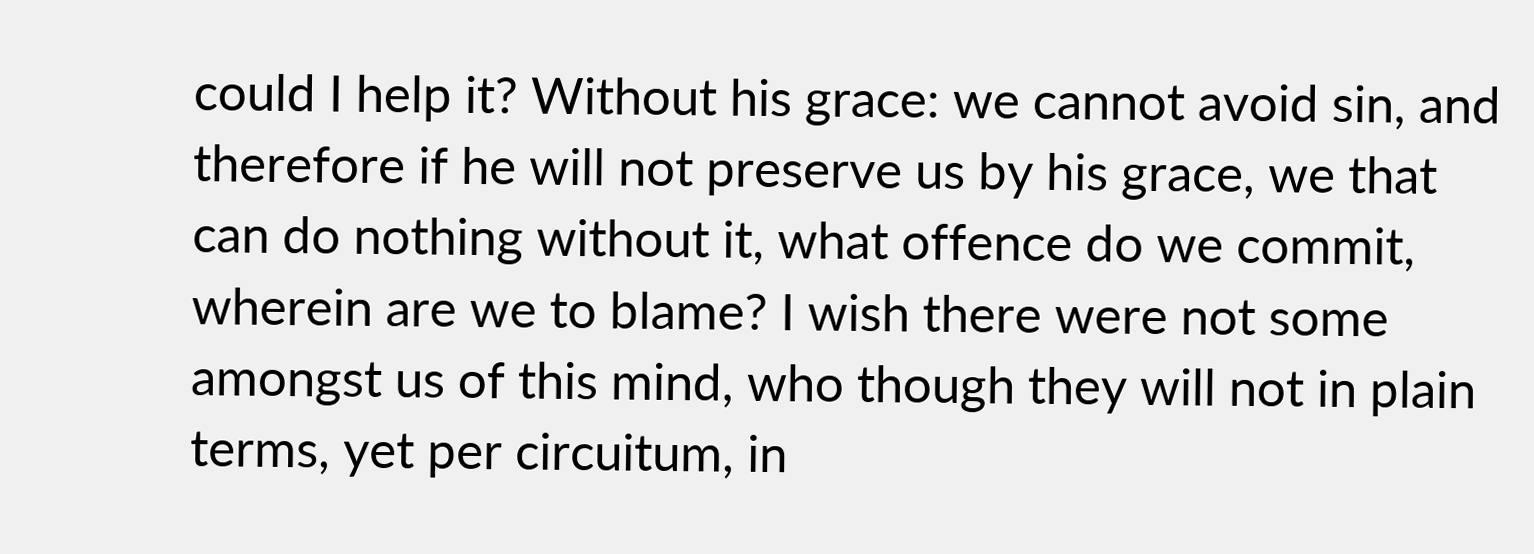could I help it? Without his grace: we cannot avoid sin, and therefore if he will not preserve us by his grace, we that can do nothing without it, what offence do we commit, wherein are we to blame? I wish there were not some amongst us of this mind, who though they will not in plain terms, yet per circuitum, in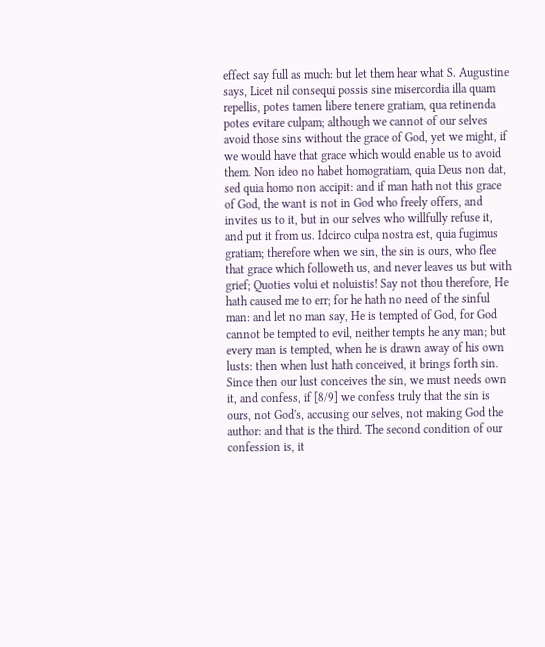effect say full as much: but let them hear what S. Augustine says, Licet nil consequi possis sine misercordia illa quam repellis, potes tamen libere tenere gratiam, qua retinenda potes evitare culpam; although we cannot of our selves avoid those sins without the grace of God, yet we might, if we would have that grace which would enable us to avoid them. Non ideo no habet homogratiam, quia Deus non dat, sed quia homo non accipit: and if man hath not this grace of God, the want is not in God who freely offers, and invites us to it, but in our selves who willfully refuse it, and put it from us. Idcirco culpa nostra est, quia fugimus gratiam; therefore when we sin, the sin is ours, who flee that grace which followeth us, and never leaves us but with grief; Quoties volui et noluistis! Say not thou therefore, He hath caused me to err; for he hath no need of the sinful man: and let no man say, He is tempted of God, for God cannot be tempted to evil, neither tempts he any man; but every man is tempted, when he is drawn away of his own lusts: then when lust hath conceived, it brings forth sin. Since then our lust conceives the sin, we must needs own it, and confess, if [8/9] we confess truly that the sin is ours, not God's, accusing our selves, not making God the author: and that is the third. The second condition of our confession is, it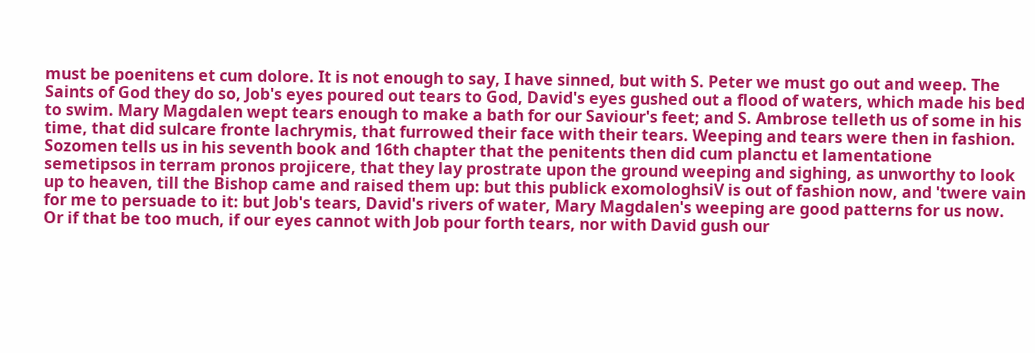must be poenitens et cum dolore. It is not enough to say, I have sinned, but with S. Peter we must go out and weep. The Saints of God they do so, Job's eyes poured out tears to God, David's eyes gushed out a flood of waters, which made his bed to swim. Mary Magdalen wept tears enough to make a bath for our Saviour's feet; and S. Ambrose telleth us of some in his time, that did sulcare fronte lachrymis, that furrowed their face with their tears. Weeping and tears were then in fashion. Sozomen tells us in his seventh book and 16th chapter that the penitents then did cum planctu et lamentatione semetipsos in terram pronos projicere, that they lay prostrate upon the ground weeping and sighing, as unworthy to look up to heaven, till the Bishop came and raised them up: but this publick exomologhsiV is out of fashion now, and 'twere vain for me to persuade to it: but Job's tears, David's rivers of water, Mary Magdalen's weeping are good patterns for us now. Or if that be too much, if our eyes cannot with Job pour forth tears, nor with David gush our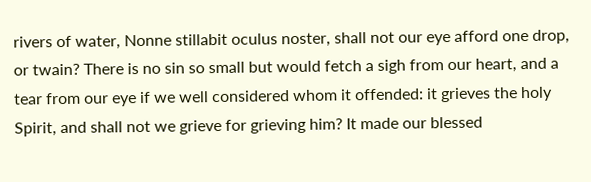rivers of water, Nonne stillabit oculus noster, shall not our eye afford one drop, or twain? There is no sin so small but would fetch a sigh from our heart, and a tear from our eye if we well considered whom it offended: it grieves the holy Spirit, and shall not we grieve for grieving him? It made our blessed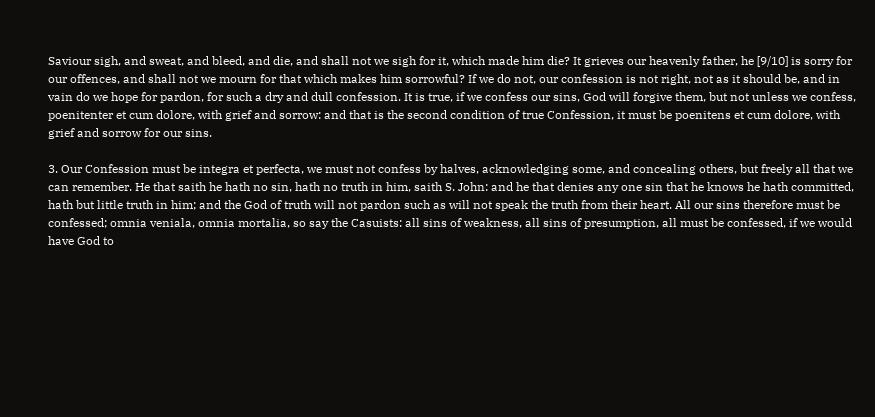Saviour sigh, and sweat, and bleed, and die, and shall not we sigh for it, which made him die? It grieves our heavenly father, he [9/10] is sorry for our offences, and shall not we mourn for that which makes him sorrowful? If we do not, our confession is not right, not as it should be, and in vain do we hope for pardon, for such a dry and dull confession. It is true, if we confess our sins, God will forgive them, but not unless we confess, poenitenter et cum dolore, with grief and sorrow: and that is the second condition of true Confession, it must be poenitens et cum dolore, with grief and sorrow for our sins.

3. Our Confession must be integra et perfecta, we must not confess by halves, acknowledging some, and concealing others, but freely all that we can remember. He that saith he hath no sin, hath no truth in him, saith S. John: and he that denies any one sin that he knows he hath committed, hath but little truth in him; and the God of truth will not pardon such as will not speak the truth from their heart. All our sins therefore must be confessed; omnia veniala, omnia mortalia, so say the Casuists: all sins of weakness, all sins of presumption, all must be confessed, if we would have God to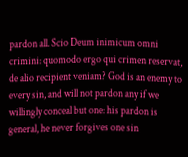pardon all. Scio Deum inimicum omni crimini: quomodo ergo qui crimen reservat, de alio recipient veniam? God is an enemy to every sin, and will not pardon any if we willingly conceal but one: his pardon is general, he never forgives one sin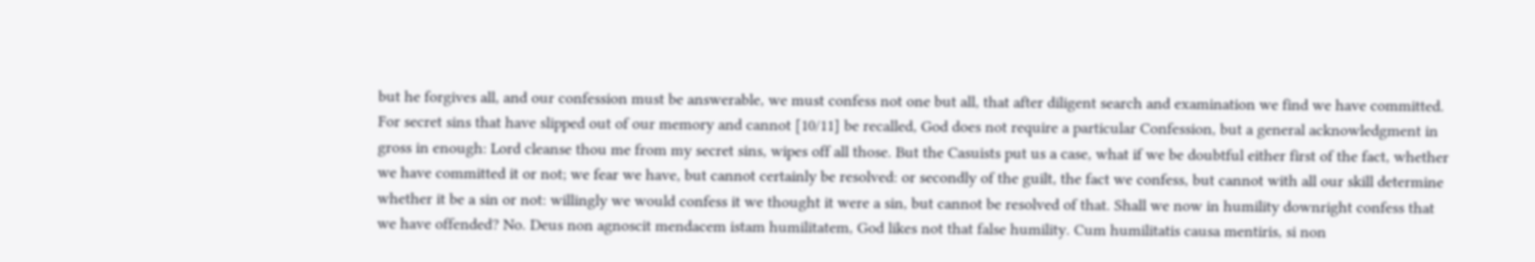but he forgives all, and our confession must be answerable, we must confess not one but all, that after diligent search and examination we find we have committed. For secret sins that have slipped out of our memory and cannot [10/11] be recalled, God does not require a particular Confession, but a general acknowledgment in gross in enough: Lord cleanse thou me from my secret sins, wipes off all those. But the Casuists put us a case, what if we be doubtful either first of the fact, whether we have committed it or not; we fear we have, but cannot certainly be resolved: or secondly of the guilt, the fact we confess, but cannot with all our skill determine whether it be a sin or not: willingly we would confess it we thought it were a sin, but cannot be resolved of that. Shall we now in humility downright confess that we have offended? No. Deus non agnoscit mendacem istam humilitatem, God likes not that false humility. Cum humilitatis causa mentiris, si non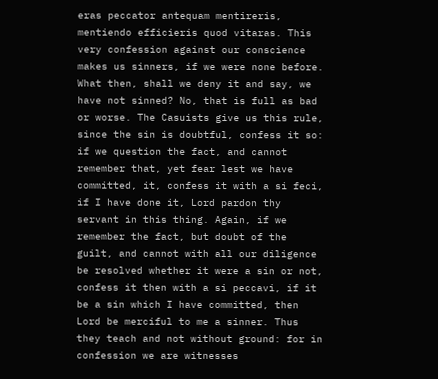eras peccator antequam mentireris, mentiendo efficieris quod vitaras. This very confession against our conscience makes us sinners, if we were none before. What then, shall we deny it and say, we have not sinned? No, that is full as bad or worse. The Casuists give us this rule, since the sin is doubtful, confess it so: if we question the fact, and cannot remember that, yet fear lest we have committed, it, confess it with a si feci, if I have done it, Lord pardon thy servant in this thing. Again, if we remember the fact, but doubt of the guilt, and cannot with all our diligence be resolved whether it were a sin or not, confess it then with a si peccavi, if it be a sin which I have committed, then Lord be merciful to me a sinner. Thus they teach and not without ground: for in confession we are witnesses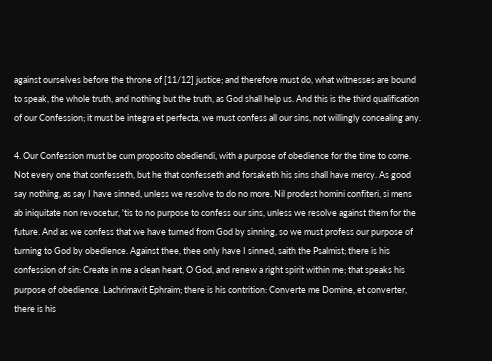against ourselves before the throne of [11/12] justice; and therefore must do, what witnesses are bound to speak, the whole truth, and nothing but the truth, as God shall help us. And this is the third qualification of our Confession; it must be integra et perfecta, we must confess all our sins, not willingly concealing any.

4. Our Confession must be cum proposito obediendi, with a purpose of obedience for the time to come. Not every one that confesseth, but he that confesseth and forsaketh his sins shall have mercy. As good say nothing, as say I have sinned, unless we resolve to do no more. Nil prodest homini confiteri, si mens ab iniquitate non revocetur, 'tis to no purpose to confess our sins, unless we resolve against them for the future. And as we confess that we have turned from God by sinning, so we must profess our purpose of turning to God by obedience. Against thee, thee only have I sinned, saith the Psalmist; there is his confession of sin: Create in me a clean heart, O God, and renew a right spirit within me; that speaks his purpose of obedience. Lachrimavit Ephraim; there is his contrition: Converte me Domine, et converter, there is his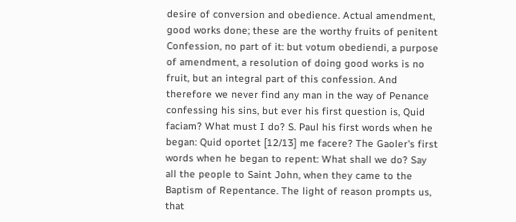desire of conversion and obedience. Actual amendment, good works done; these are the worthy fruits of penitent Confession, no part of it: but votum obediendi, a purpose of amendment, a resolution of doing good works is no fruit, but an integral part of this confession. And therefore we never find any man in the way of Penance confessing his sins, but ever his first question is, Quid faciam? What must I do? S. Paul his first words when he began: Quid oportet [12/13] me facere? The Gaoler's first words when he began to repent: What shall we do? Say all the people to Saint John, when they came to the Baptism of Repentance. The light of reason prompts us, that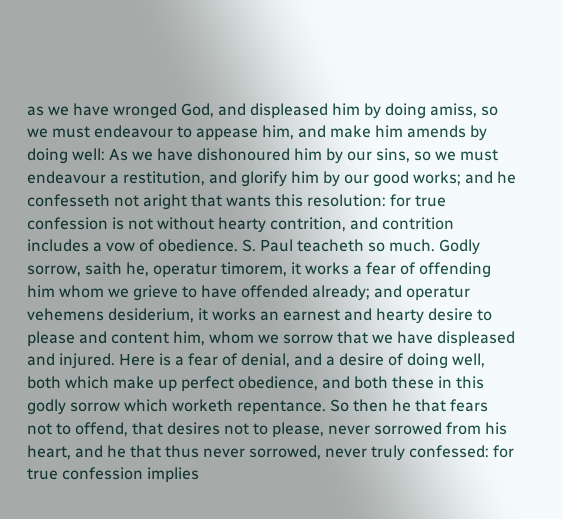as we have wronged God, and displeased him by doing amiss, so we must endeavour to appease him, and make him amends by doing well: As we have dishonoured him by our sins, so we must endeavour a restitution, and glorify him by our good works; and he confesseth not aright that wants this resolution: for true confession is not without hearty contrition, and contrition includes a vow of obedience. S. Paul teacheth so much. Godly sorrow, saith he, operatur timorem, it works a fear of offending him whom we grieve to have offended already; and operatur vehemens desiderium, it works an earnest and hearty desire to please and content him, whom we sorrow that we have displeased and injured. Here is a fear of denial, and a desire of doing well, both which make up perfect obedience, and both these in this godly sorrow which worketh repentance. So then he that fears not to offend, that desires not to please, never sorrowed from his heart, and he that thus never sorrowed, never truly confessed: for true confession implies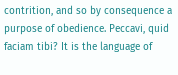contrition, and so by consequence a purpose of obedience. Peccavi, quid faciam tibi? It is the language of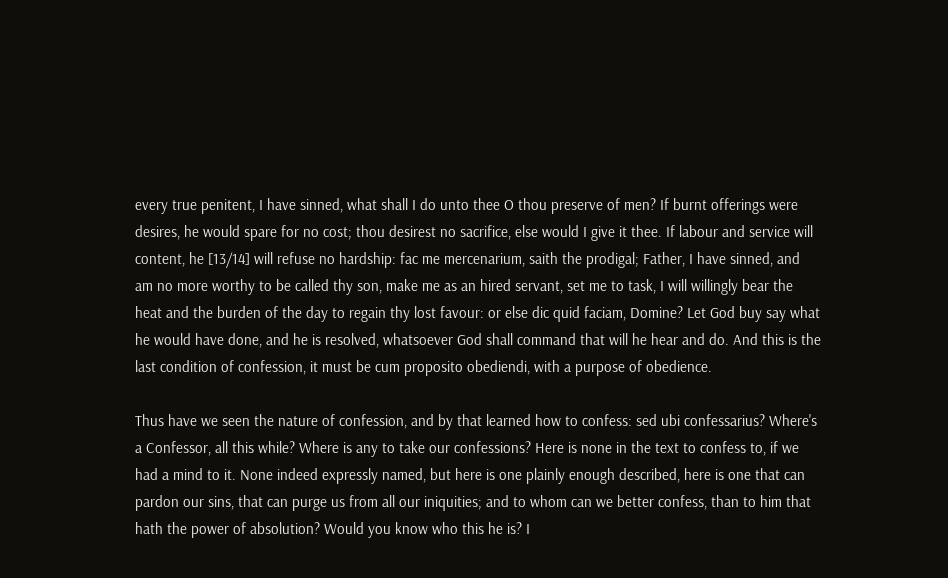every true penitent, I have sinned, what shall I do unto thee O thou preserve of men? If burnt offerings were desires, he would spare for no cost; thou desirest no sacrifice, else would I give it thee. If labour and service will content, he [13/14] will refuse no hardship: fac me mercenarium, saith the prodigal; Father, I have sinned, and am no more worthy to be called thy son, make me as an hired servant, set me to task, I will willingly bear the heat and the burden of the day to regain thy lost favour: or else dic quid faciam, Domine? Let God buy say what he would have done, and he is resolved, whatsoever God shall command that will he hear and do. And this is the last condition of confession, it must be cum proposito obediendi, with a purpose of obedience.

Thus have we seen the nature of confession, and by that learned how to confess: sed ubi confessarius? Where's a Confessor, all this while? Where is any to take our confessions? Here is none in the text to confess to, if we had a mind to it. None indeed expressly named, but here is one plainly enough described, here is one that can pardon our sins, that can purge us from all our iniquities; and to whom can we better confess, than to him that hath the power of absolution? Would you know who this he is? I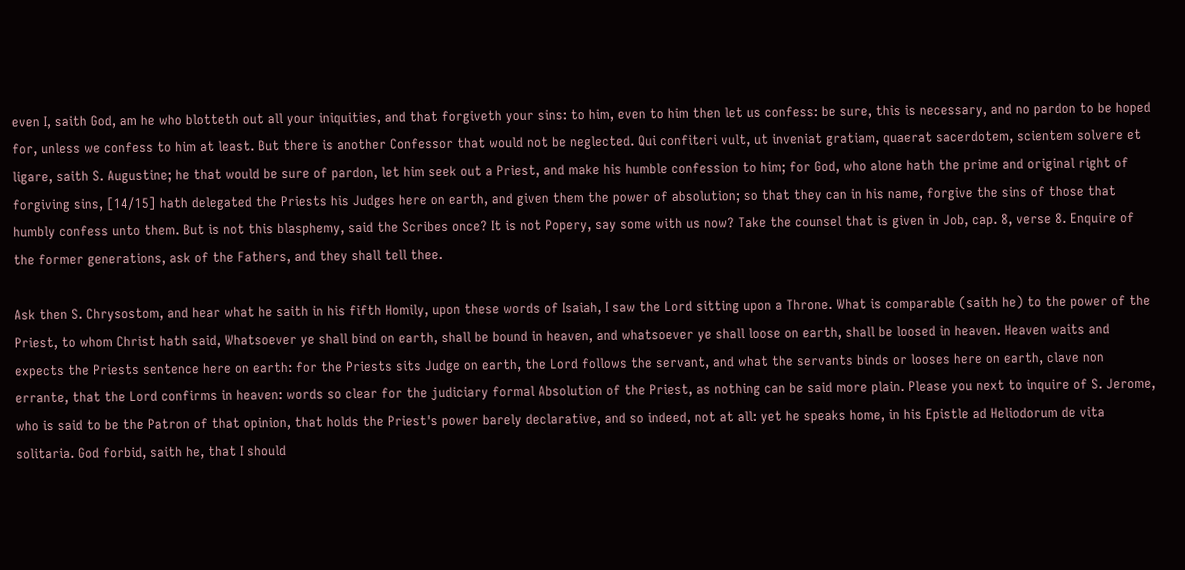even I, saith God, am he who blotteth out all your iniquities, and that forgiveth your sins: to him, even to him then let us confess: be sure, this is necessary, and no pardon to be hoped for, unless we confess to him at least. But there is another Confessor that would not be neglected. Qui confiteri vult, ut inveniat gratiam, quaerat sacerdotem, scientem solvere et ligare, saith S. Augustine; he that would be sure of pardon, let him seek out a Priest, and make his humble confession to him; for God, who alone hath the prime and original right of forgiving sins, [14/15] hath delegated the Priests his Judges here on earth, and given them the power of absolution; so that they can in his name, forgive the sins of those that humbly confess unto them. But is not this blasphemy, said the Scribes once? It is not Popery, say some with us now? Take the counsel that is given in Job, cap. 8, verse 8. Enquire of the former generations, ask of the Fathers, and they shall tell thee.

Ask then S. Chrysostom, and hear what he saith in his fifth Homily, upon these words of Isaiah, I saw the Lord sitting upon a Throne. What is comparable (saith he) to the power of the Priest, to whom Christ hath said, Whatsoever ye shall bind on earth, shall be bound in heaven, and whatsoever ye shall loose on earth, shall be loosed in heaven. Heaven waits and expects the Priests sentence here on earth: for the Priests sits Judge on earth, the Lord follows the servant, and what the servants binds or looses here on earth, clave non errante, that the Lord confirms in heaven: words so clear for the judiciary formal Absolution of the Priest, as nothing can be said more plain. Please you next to inquire of S. Jerome, who is said to be the Patron of that opinion, that holds the Priest's power barely declarative, and so indeed, not at all: yet he speaks home, in his Epistle ad Heliodorum de vita solitaria. God forbid, saith he, that I should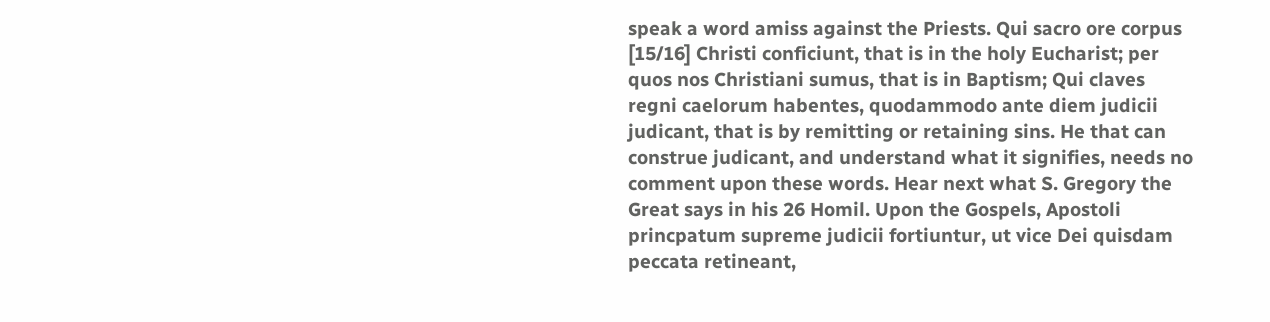speak a word amiss against the Priests. Qui sacro ore corpus [15/16] Christi conficiunt, that is in the holy Eucharist; per quos nos Christiani sumus, that is in Baptism; Qui claves regni caelorum habentes, quodammodo ante diem judicii judicant, that is by remitting or retaining sins. He that can construe judicant, and understand what it signifies, needs no comment upon these words. Hear next what S. Gregory the Great says in his 26 Homil. Upon the Gospels, Apostoli princpatum supreme judicii fortiuntur, ut vice Dei quisdam peccata retineant,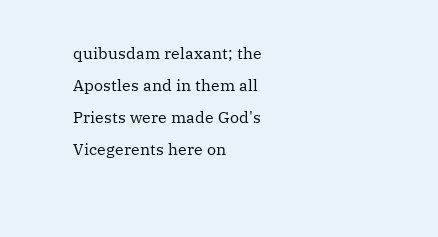quibusdam relaxant; the Apostles and in them all Priests were made God's Vicegerents here on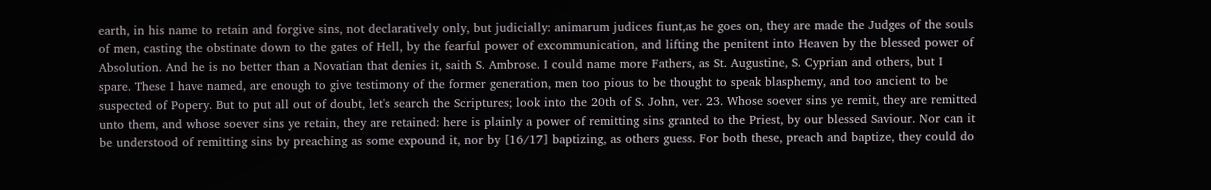earth, in his name to retain and forgive sins, not declaratively only, but judicially: animarum judices fiunt,as he goes on, they are made the Judges of the souls of men, casting the obstinate down to the gates of Hell, by the fearful power of excommunication, and lifting the penitent into Heaven by the blessed power of Absolution. And he is no better than a Novatian that denies it, saith S. Ambrose. I could name more Fathers, as St. Augustine, S. Cyprian and others, but I spare. These I have named, are enough to give testimony of the former generation, men too pious to be thought to speak blasphemy, and too ancient to be suspected of Popery. But to put all out of doubt, let's search the Scriptures; look into the 20th of S. John, ver. 23. Whose soever sins ye remit, they are remitted unto them, and whose soever sins ye retain, they are retained: here is plainly a power of remitting sins granted to the Priest, by our blessed Saviour. Nor can it be understood of remitting sins by preaching as some expound it, nor by [16/17] baptizing, as others guess. For both these, preach and baptize, they could do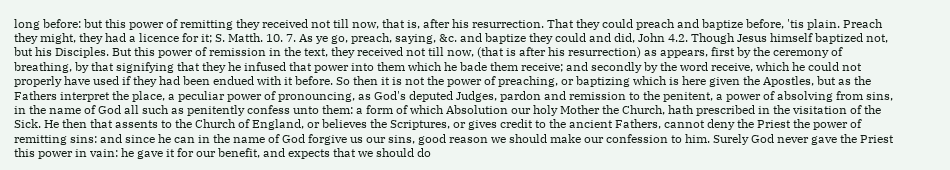long before: but this power of remitting they received not till now, that is, after his resurrection. That they could preach and baptize before, 'tis plain. Preach they might, they had a licence for it; S. Matth. 10. 7. As ye go, preach, saying, &c. and baptize they could and did, John 4.2. Though Jesus himself baptized not, but his Disciples. But this power of remission in the text, they received not till now, (that is after his resurrection) as appears, first by the ceremony of breathing, by that signifying that they he infused that power into them which he bade them receive; and secondly by the word receive, which he could not properly have used if they had been endued with it before. So then it is not the power of preaching, or baptizing which is here given the Apostles, but as the Fathers interpret the place, a peculiar power of pronouncing, as God's deputed Judges, pardon and remission to the penitent, a power of absolving from sins, in the name of God all such as penitently confess unto them: a form of which Absolution our holy Mother the Church, hath prescribed in the visitation of the Sick. He then that assents to the Church of England, or believes the Scriptures, or gives credit to the ancient Fathers, cannot deny the Priest the power of remitting sins: and since he can in the name of God forgive us our sins, good reason we should make our confession to him. Surely God never gave the Priest this power in vain: he gave it for our benefit, and expects that we should do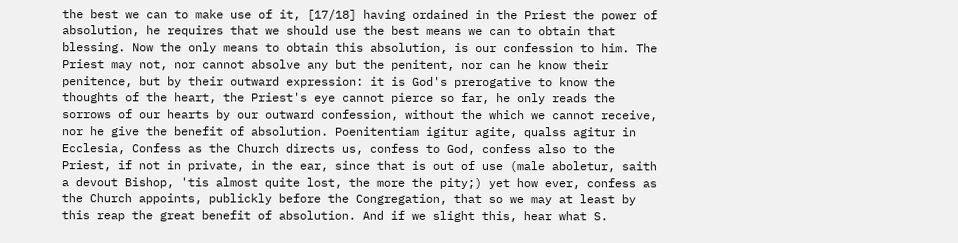the best we can to make use of it, [17/18] having ordained in the Priest the power of absolution, he requires that we should use the best means we can to obtain that blessing. Now the only means to obtain this absolution, is our confession to him. The Priest may not, nor cannot absolve any but the penitent, nor can he know their penitence, but by their outward expression: it is God's prerogative to know the thoughts of the heart, the Priest's eye cannot pierce so far, he only reads the sorrows of our hearts by our outward confession, without the which we cannot receive, nor he give the benefit of absolution. Poenitentiam igitur agite, qualss agitur in Ecclesia, Confess as the Church directs us, confess to God, confess also to the Priest, if not in private, in the ear, since that is out of use (male aboletur, saith a devout Bishop, 'tis almost quite lost, the more the pity;) yet how ever, confess as the Church appoints, publickly before the Congregation, that so we may at least by this reap the great benefit of absolution. And if we slight this, hear what S.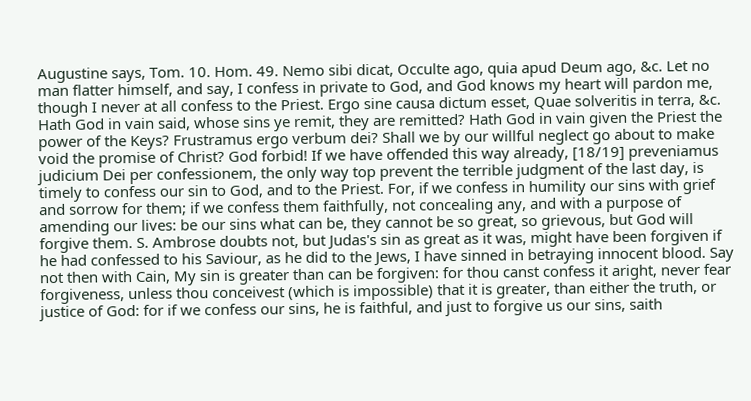Augustine says, Tom. 10. Hom. 49. Nemo sibi dicat, Occulte ago, quia apud Deum ago, &c. Let no man flatter himself, and say, I confess in private to God, and God knows my heart will pardon me, though I never at all confess to the Priest. Ergo sine causa dictum esset, Quae solveritis in terra, &c. Hath God in vain said, whose sins ye remit, they are remitted? Hath God in vain given the Priest the power of the Keys? Frustramus ergo verbum dei? Shall we by our willful neglect go about to make void the promise of Christ? God forbid! If we have offended this way already, [18/19] preveniamus judicium Dei per confessionem, the only way top prevent the terrible judgment of the last day, is timely to confess our sin to God, and to the Priest. For, if we confess in humility our sins with grief and sorrow for them; if we confess them faithfully, not concealing any, and with a purpose of amending our lives: be our sins what can be, they cannot be so great, so grievous, but God will forgive them. S. Ambrose doubts not, but Judas's sin as great as it was, might have been forgiven if he had confessed to his Saviour, as he did to the Jews, I have sinned in betraying innocent blood. Say not then with Cain, My sin is greater than can be forgiven: for thou canst confess it aright, never fear forgiveness, unless thou conceivest (which is impossible) that it is greater, than either the truth, or justice of God: for if we confess our sins, he is faithful, and just to forgive us our sins, saith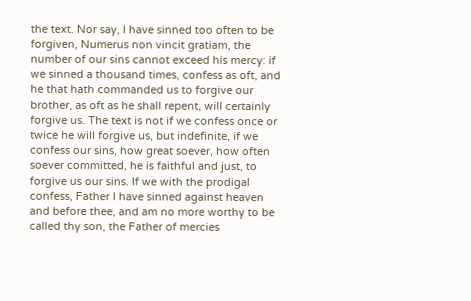the text. Nor say, I have sinned too often to be forgiven, Numerus non vincit gratiam, the number of our sins cannot exceed his mercy: if we sinned a thousand times, confess as oft, and he that hath commanded us to forgive our brother, as oft as he shall repent, will certainly forgive us. The text is not if we confess once or twice he will forgive us, but indefinite, if we confess our sins, how great soever, how often soever committed, he is faithful and just, to forgive us our sins. If we with the prodigal confess, Father I have sinned against heaven and before thee, and am no more worthy to be called thy son, the Father of mercies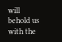will behold us with the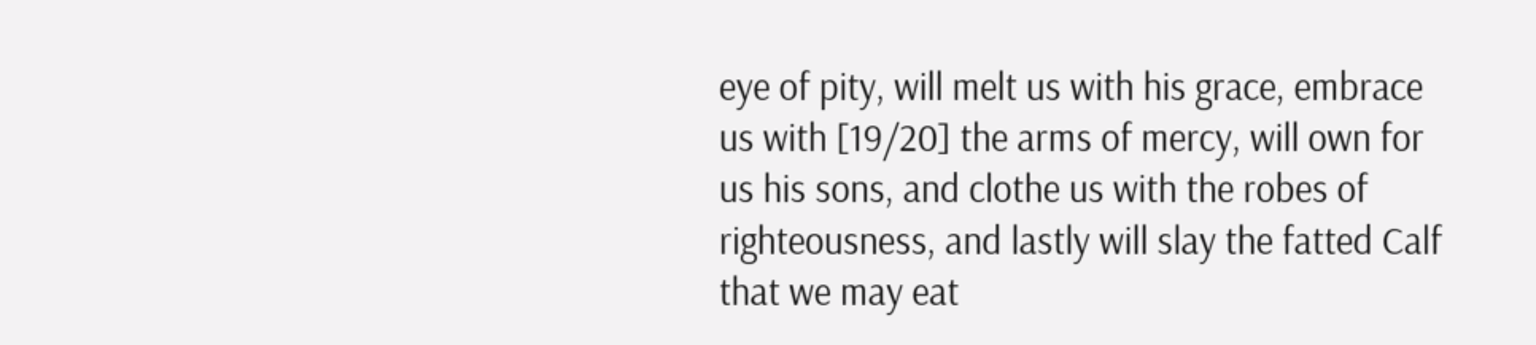eye of pity, will melt us with his grace, embrace us with [19/20] the arms of mercy, will own for us his sons, and clothe us with the robes of righteousness, and lastly will slay the fatted Calf that we may eat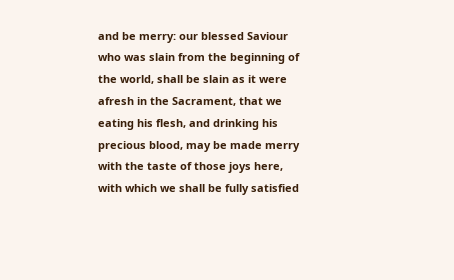and be merry: our blessed Saviour who was slain from the beginning of the world, shall be slain as it were afresh in the Sacrament, that we eating his flesh, and drinking his precious blood, may be made merry with the taste of those joys here, with which we shall be fully satisfied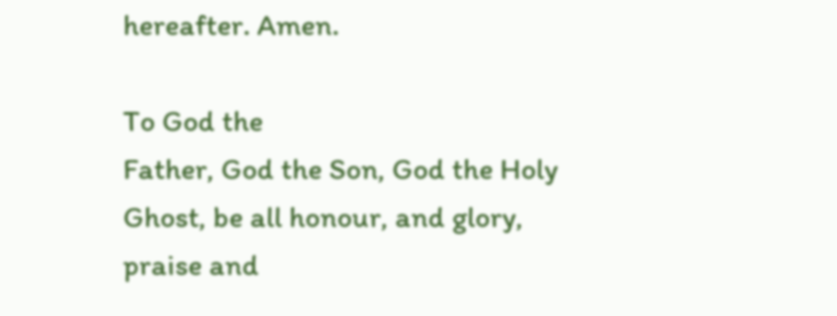hereafter. Amen.

To God the
Father, God the Son, God the Holy
Ghost, be all honour, and glory,
praise and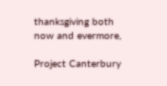thanksgiving both
now and evermore,

Project Canterbury